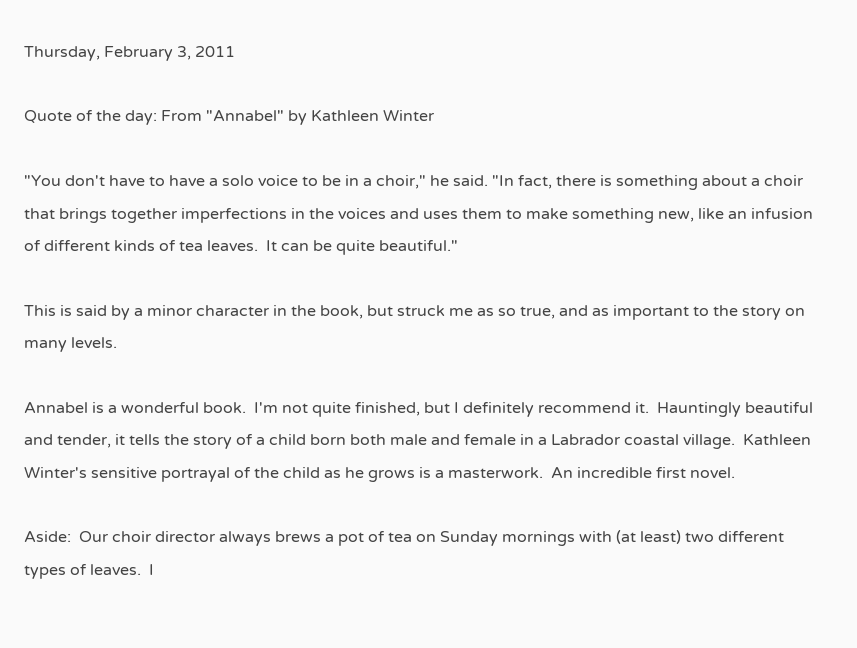Thursday, February 3, 2011

Quote of the day: From "Annabel" by Kathleen Winter

"You don't have to have a solo voice to be in a choir," he said. "In fact, there is something about a choir that brings together imperfections in the voices and uses them to make something new, like an infusion of different kinds of tea leaves.  It can be quite beautiful."

This is said by a minor character in the book, but struck me as so true, and as important to the story on many levels.

Annabel is a wonderful book.  I'm not quite finished, but I definitely recommend it.  Hauntingly beautiful and tender, it tells the story of a child born both male and female in a Labrador coastal village.  Kathleen Winter's sensitive portrayal of the child as he grows is a masterwork.  An incredible first novel.

Aside:  Our choir director always brews a pot of tea on Sunday mornings with (at least) two different types of leaves.  I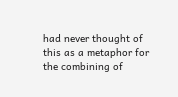had never thought of this as a metaphor for the combining of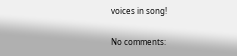voices in song!

No comments: